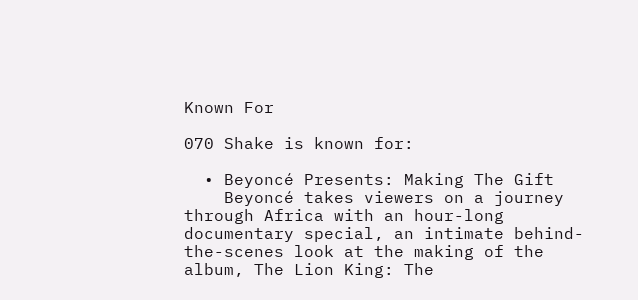Known For

070 Shake is known for:

  • Beyoncé Presents: Making The Gift
    Beyoncé takes viewers on a journey through Africa with an hour-long documentary special, an intimate behind-the-scenes look at the making of the album, The Lion King: The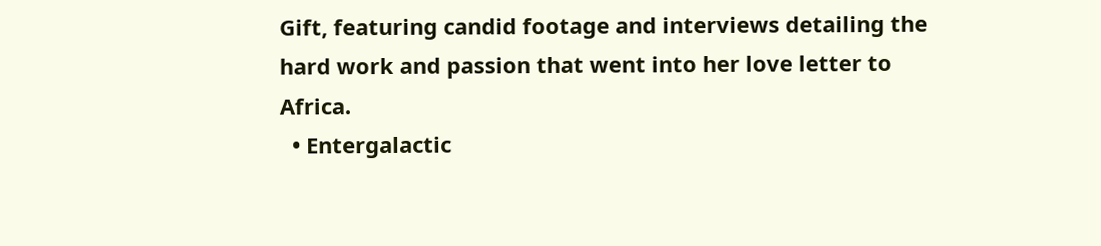Gift, featuring candid footage and interviews detailing the hard work and passion that went into her love letter to Africa.
  • Entergalactic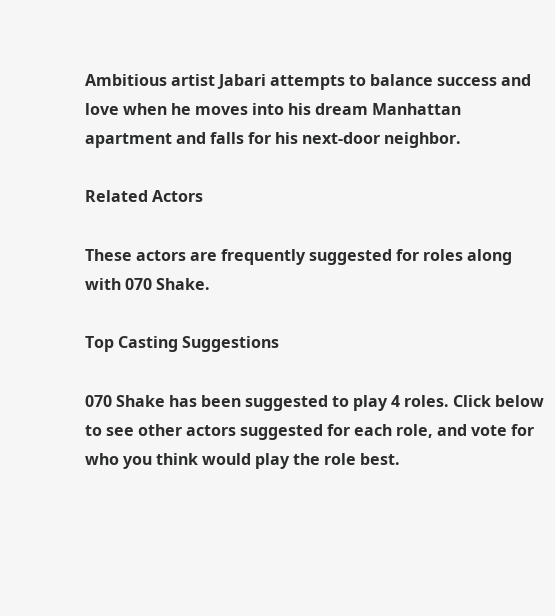Ambitious artist Jabari attempts to balance success and love when he moves into his dream Manhattan apartment and falls for his next-door neighbor.

Related Actors

These actors are frequently suggested for roles along with 070 Shake.

Top Casting Suggestions

070 Shake has been suggested to play 4 roles. Click below to see other actors suggested for each role, and vote for who you think would play the role best.